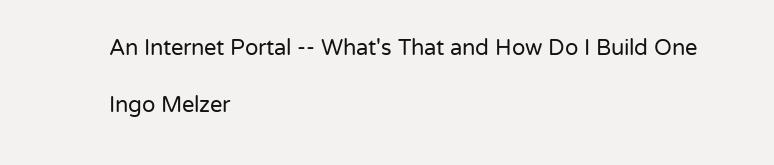An Internet Portal -- What's That and How Do I Build One

Ingo Melzer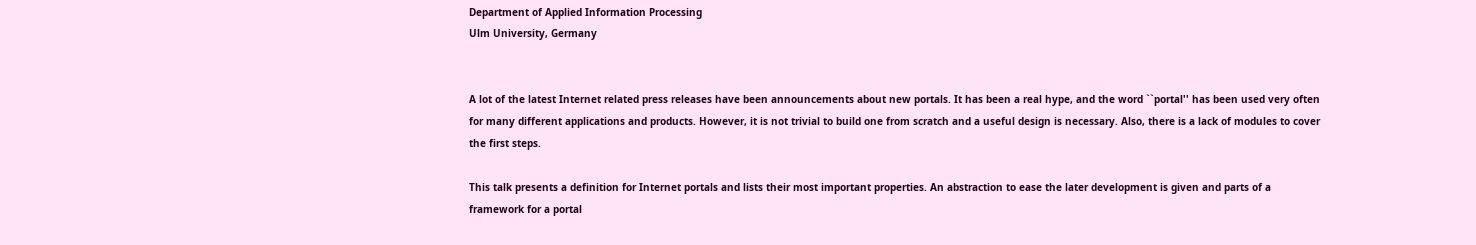Department of Applied Information Processing
Ulm University, Germany


A lot of the latest Internet related press releases have been announcements about new portals. It has been a real hype, and the word ``portal'' has been used very often for many different applications and products. However, it is not trivial to build one from scratch and a useful design is necessary. Also, there is a lack of modules to cover the first steps.

This talk presents a definition for Internet portals and lists their most important properties. An abstraction to ease the later development is given and parts of a framework for a portal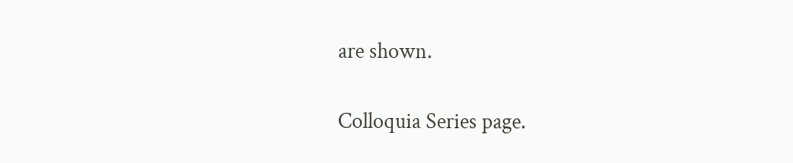are shown.

Colloquia Series page.